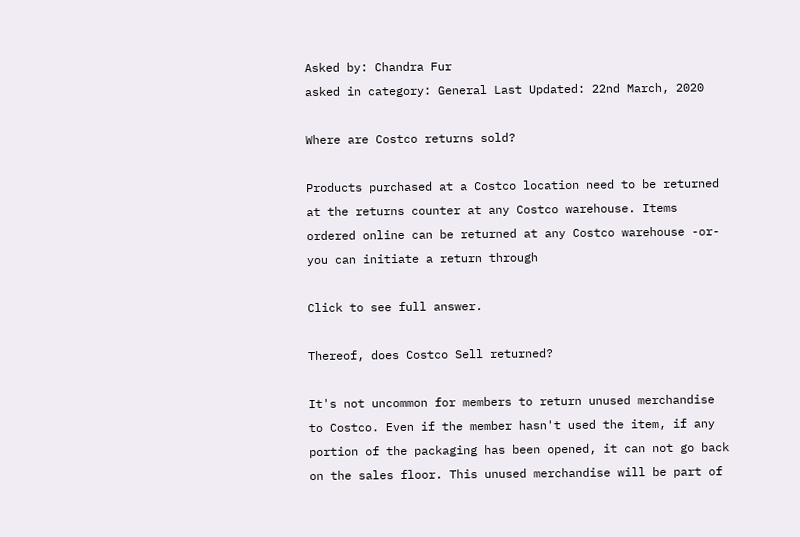Asked by: Chandra Fur
asked in category: General Last Updated: 22nd March, 2020

Where are Costco returns sold?

Products purchased at a Costco location need to be returned at the returns counter at any Costco warehouse. Items ordered online can be returned at any Costco warehouse -or- you can initiate a return through

Click to see full answer.

Thereof, does Costco Sell returned?

It's not uncommon for members to return unused merchandise to Costco. Even if the member hasn't used the item, if any portion of the packaging has been opened, it can not go back on the sales floor. This unused merchandise will be part of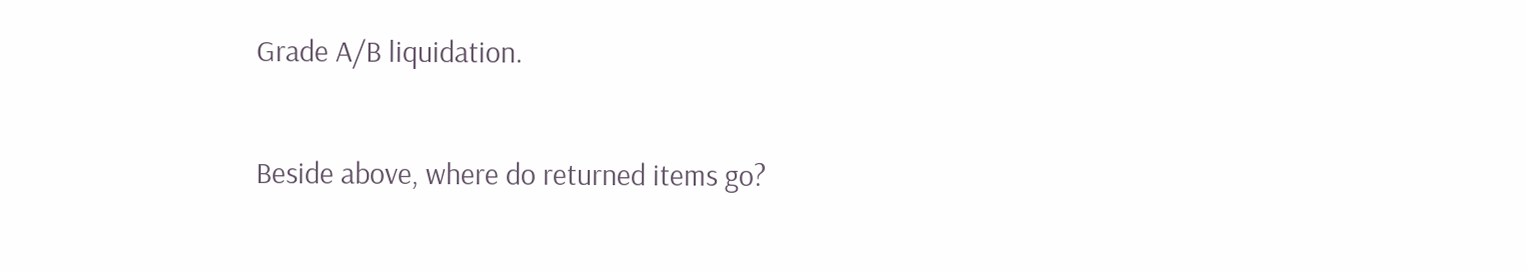Grade A/B liquidation.

Beside above, where do returned items go?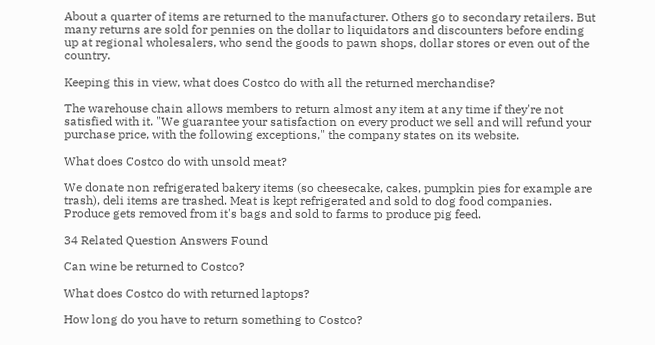About a quarter of items are returned to the manufacturer. Others go to secondary retailers. But many returns are sold for pennies on the dollar to liquidators and discounters before ending up at regional wholesalers, who send the goods to pawn shops, dollar stores or even out of the country.

Keeping this in view, what does Costco do with all the returned merchandise?

The warehouse chain allows members to return almost any item at any time if they're not satisfied with it. "We guarantee your satisfaction on every product we sell and will refund your purchase price, with the following exceptions," the company states on its website.

What does Costco do with unsold meat?

We donate non refrigerated bakery items (so cheesecake, cakes, pumpkin pies for example are trash), deli items are trashed. Meat is kept refrigerated and sold to dog food companies. Produce gets removed from it's bags and sold to farms to produce pig feed.

34 Related Question Answers Found

Can wine be returned to Costco?

What does Costco do with returned laptops?

How long do you have to return something to Costco?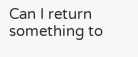Can I return something to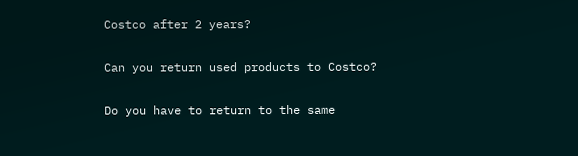Costco after 2 years?

Can you return used products to Costco?

Do you have to return to the same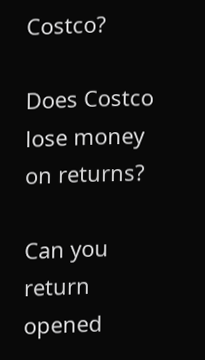Costco?

Does Costco lose money on returns?

Can you return opened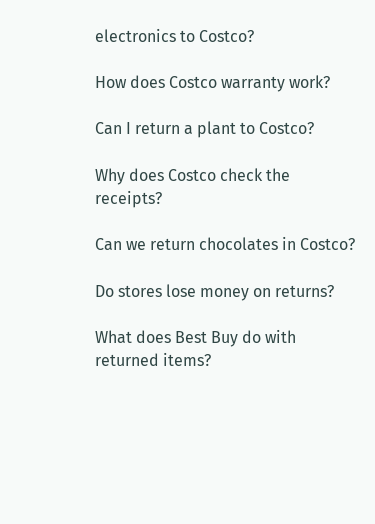electronics to Costco?

How does Costco warranty work?

Can I return a plant to Costco?

Why does Costco check the receipts?

Can we return chocolates in Costco?

Do stores lose money on returns?

What does Best Buy do with returned items?